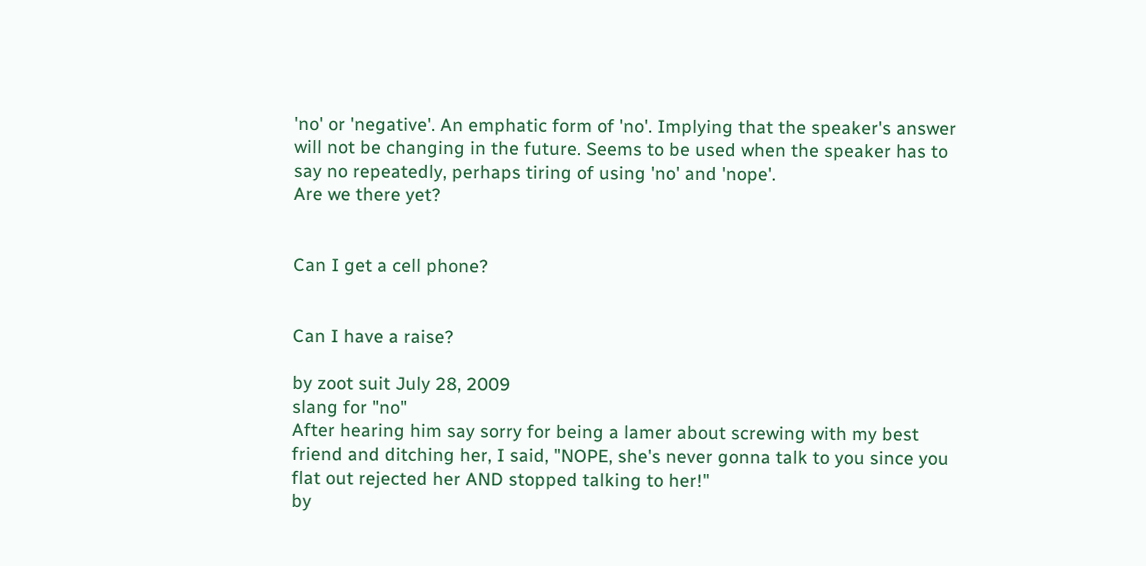'no' or 'negative'. An emphatic form of 'no'. Implying that the speaker's answer will not be changing in the future. Seems to be used when the speaker has to say no repeatedly, perhaps tiring of using 'no' and 'nope'.
Are we there yet?


Can I get a cell phone?


Can I have a raise?

by zoot suit July 28, 2009
slang for "no"
After hearing him say sorry for being a lamer about screwing with my best friend and ditching her, I said, "NOPE, she's never gonna talk to you since you flat out rejected her AND stopped talking to her!"
by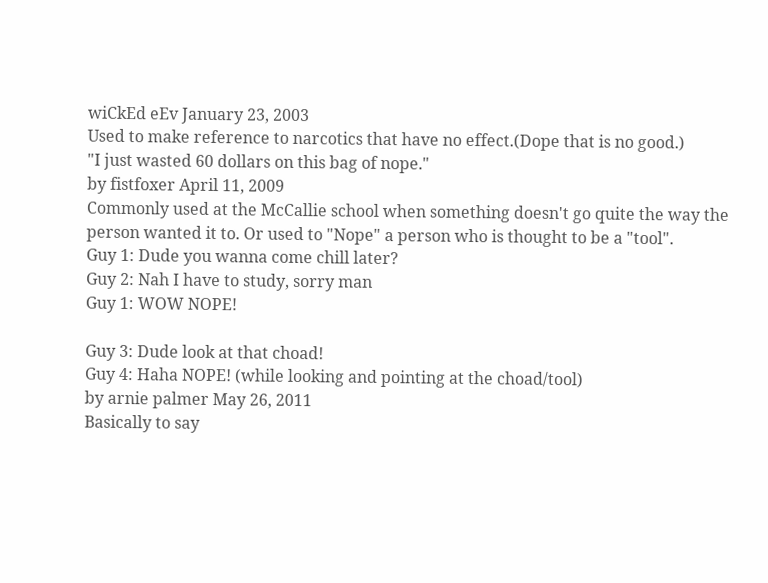wiCkEd eEv January 23, 2003
Used to make reference to narcotics that have no effect.(Dope that is no good.)
"I just wasted 60 dollars on this bag of nope."
by fistfoxer April 11, 2009
Commonly used at the McCallie school when something doesn't go quite the way the person wanted it to. Or used to "Nope" a person who is thought to be a "tool".
Guy 1: Dude you wanna come chill later?
Guy 2: Nah I have to study, sorry man
Guy 1: WOW NOPE!

Guy 3: Dude look at that choad!
Guy 4: Haha NOPE! (while looking and pointing at the choad/tool)
by arnie palmer May 26, 2011
Basically to say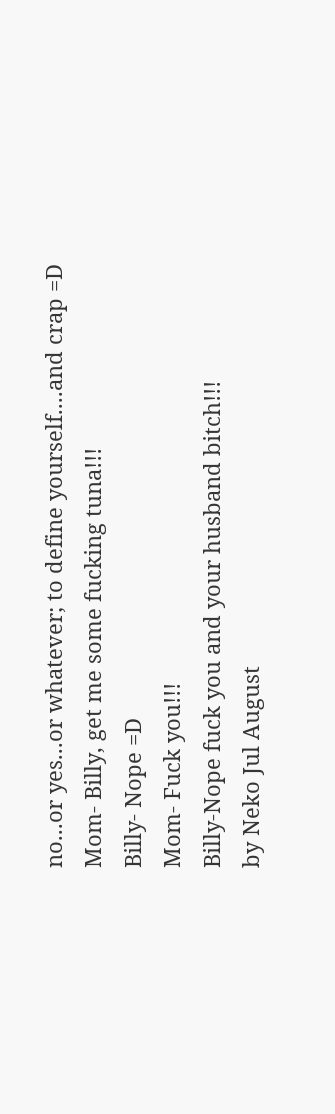no...or yes...or whatever; to define yourself....and crap =D
Mom- Billy, get me some fucking tuna!!!
Billy- Nope =D
Mom- Fuck you!!!
Billy-Nope fuck you and your husband bitch!!!
by Neko Jul August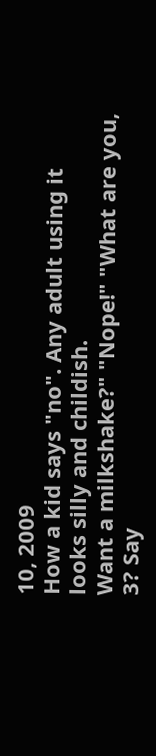10, 2009
How a kid says "no". Any adult using it looks silly and childish.
Want a milkshake?" "Nope!" "What are you, 3? Say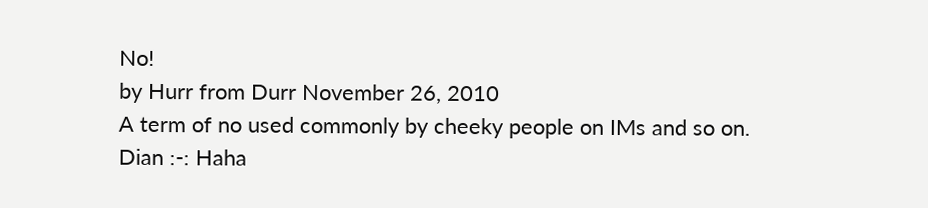No!
by Hurr from Durr November 26, 2010
A term of no used commonly by cheeky people on IMs and so on.
Dian :-: Haha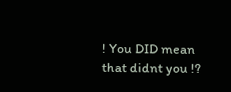! You DID mean that didnt you !?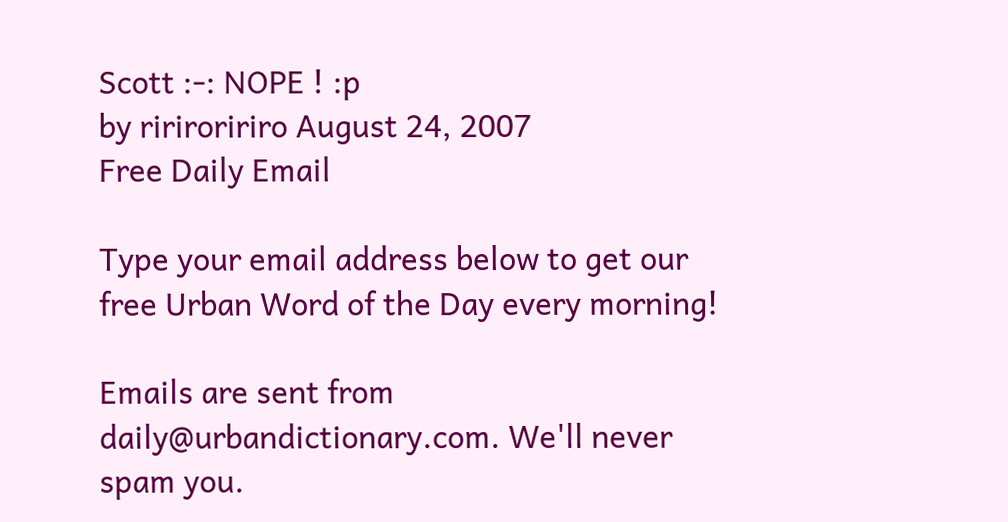Scott :-: NOPE ! :p
by ririroririro August 24, 2007
Free Daily Email

Type your email address below to get our free Urban Word of the Day every morning!

Emails are sent from daily@urbandictionary.com. We'll never spam you.